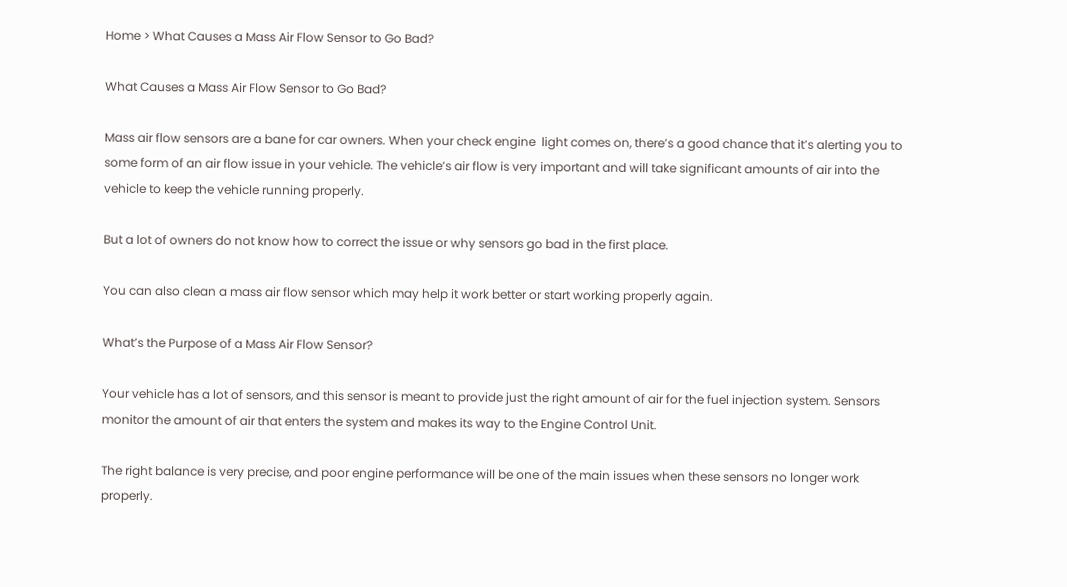Home > What Causes a Mass Air Flow Sensor to Go Bad?

What Causes a Mass Air Flow Sensor to Go Bad?

Mass air flow sensors are a bane for car owners. When your check engine  light comes on, there’s a good chance that it’s alerting you to some form of an air flow issue in your vehicle. The vehicle’s air flow is very important and will take significant amounts of air into the vehicle to keep the vehicle running properly.

But a lot of owners do not know how to correct the issue or why sensors go bad in the first place.

You can also clean a mass air flow sensor which may help it work better or start working properly again.

What’s the Purpose of a Mass Air Flow Sensor?

Your vehicle has a lot of sensors, and this sensor is meant to provide just the right amount of air for the fuel injection system. Sensors monitor the amount of air that enters the system and makes its way to the Engine Control Unit.

The right balance is very precise, and poor engine performance will be one of the main issues when these sensors no longer work properly.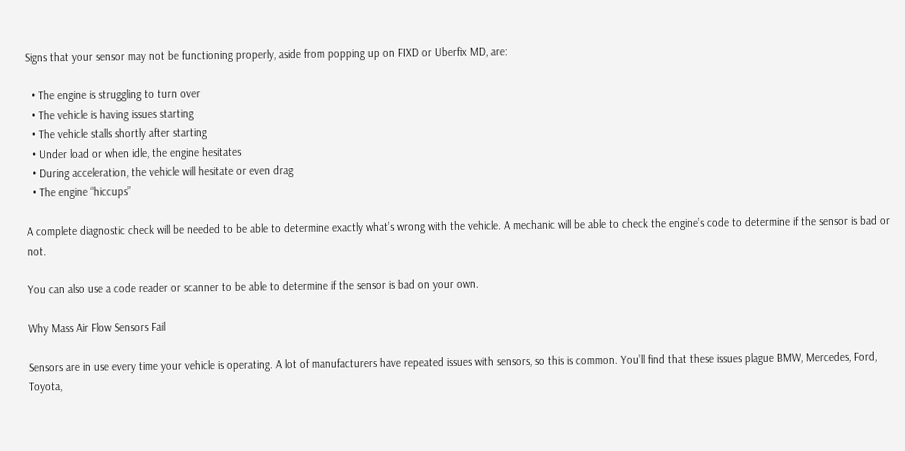Signs that your sensor may not be functioning properly, aside from popping up on FIXD or Uberfix MD, are:

  • The engine is struggling to turn over
  • The vehicle is having issues starting
  • The vehicle stalls shortly after starting
  • Under load or when idle, the engine hesitates
  • During acceleration, the vehicle will hesitate or even drag
  • The engine “hiccups”

A complete diagnostic check will be needed to be able to determine exactly what’s wrong with the vehicle. A mechanic will be able to check the engine’s code to determine if the sensor is bad or not.

You can also use a code reader or scanner to be able to determine if the sensor is bad on your own.

Why Mass Air Flow Sensors Fail

Sensors are in use every time your vehicle is operating. A lot of manufacturers have repeated issues with sensors, so this is common. You’ll find that these issues plague BMW, Mercedes, Ford, Toyota,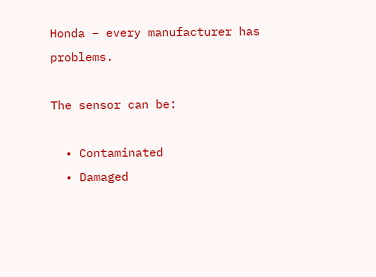Honda – every manufacturer has problems.

The sensor can be:

  • Contaminated
  • Damaged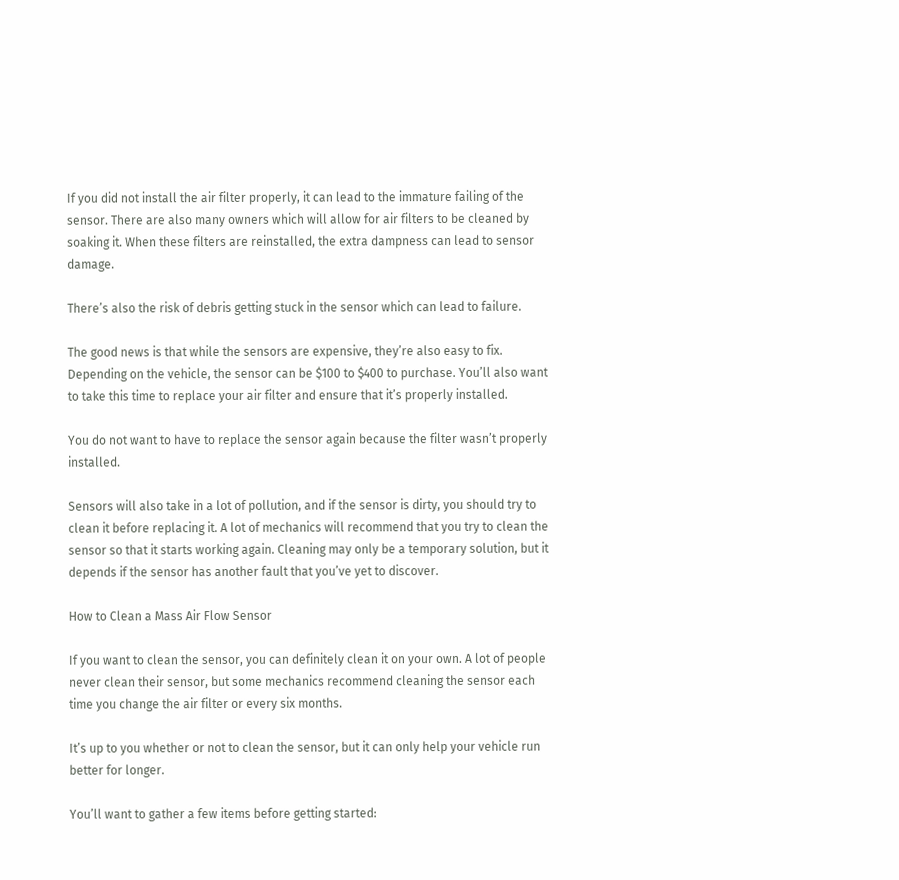If you did not install the air filter properly, it can lead to the immature failing of the sensor. There are also many owners which will allow for air filters to be cleaned by soaking it. When these filters are reinstalled, the extra dampness can lead to sensor damage.

There’s also the risk of debris getting stuck in the sensor which can lead to failure.

The good news is that while the sensors are expensive, they’re also easy to fix. Depending on the vehicle, the sensor can be $100 to $400 to purchase. You’ll also want to take this time to replace your air filter and ensure that it’s properly installed.

You do not want to have to replace the sensor again because the filter wasn’t properly installed.

Sensors will also take in a lot of pollution, and if the sensor is dirty, you should try to clean it before replacing it. A lot of mechanics will recommend that you try to clean the sensor so that it starts working again. Cleaning may only be a temporary solution, but it depends if the sensor has another fault that you’ve yet to discover.

How to Clean a Mass Air Flow Sensor

If you want to clean the sensor, you can definitely clean it on your own. A lot of people never clean their sensor, but some mechanics recommend cleaning the sensor each time you change the air filter or every six months.

It’s up to you whether or not to clean the sensor, but it can only help your vehicle run better for longer.

You’ll want to gather a few items before getting started: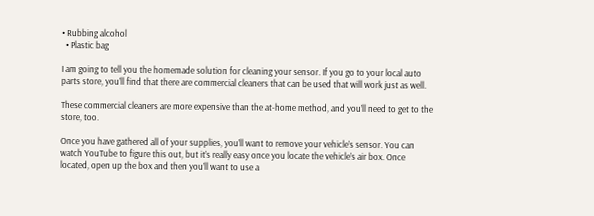• Rubbing alcohol
  • Plastic bag

I am going to tell you the homemade solution for cleaning your sensor. If you go to your local auto parts store, you’ll find that there are commercial cleaners that can be used that will work just as well.

These commercial cleaners are more expensive than the at-home method, and you’ll need to get to the store, too.

Once you have gathered all of your supplies, you’ll want to remove your vehicle’s sensor. You can watch YouTube to figure this out, but it’s really easy once you locate the vehicle’s air box. Once located, open up the box and then you’ll want to use a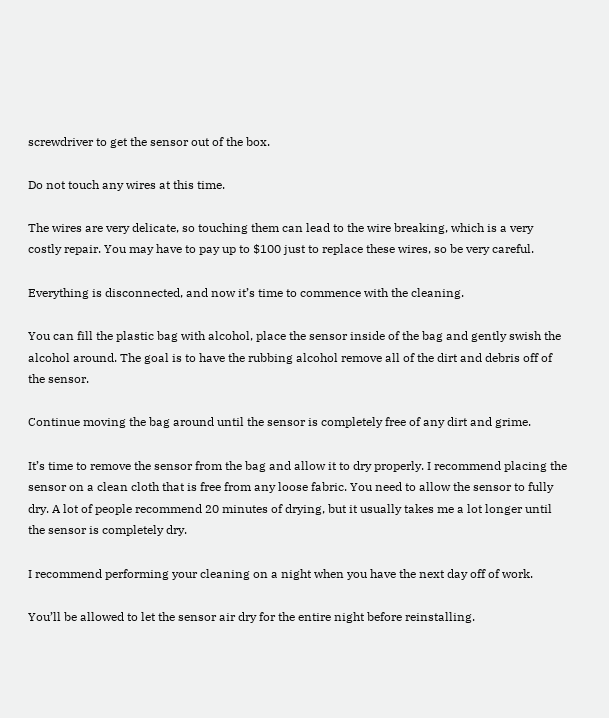screwdriver to get the sensor out of the box.

Do not touch any wires at this time.

The wires are very delicate, so touching them can lead to the wire breaking, which is a very costly repair. You may have to pay up to $100 just to replace these wires, so be very careful.

Everything is disconnected, and now it’s time to commence with the cleaning.

You can fill the plastic bag with alcohol, place the sensor inside of the bag and gently swish the alcohol around. The goal is to have the rubbing alcohol remove all of the dirt and debris off of the sensor.

Continue moving the bag around until the sensor is completely free of any dirt and grime.

It’s time to remove the sensor from the bag and allow it to dry properly. I recommend placing the sensor on a clean cloth that is free from any loose fabric. You need to allow the sensor to fully dry. A lot of people recommend 20 minutes of drying, but it usually takes me a lot longer until the sensor is completely dry.

I recommend performing your cleaning on a night when you have the next day off of work.

You’ll be allowed to let the sensor air dry for the entire night before reinstalling.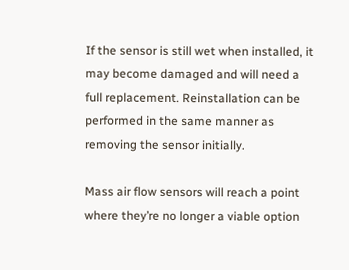If the sensor is still wet when installed, it may become damaged and will need a full replacement. Reinstallation can be performed in the same manner as removing the sensor initially.

Mass air flow sensors will reach a point where they’re no longer a viable option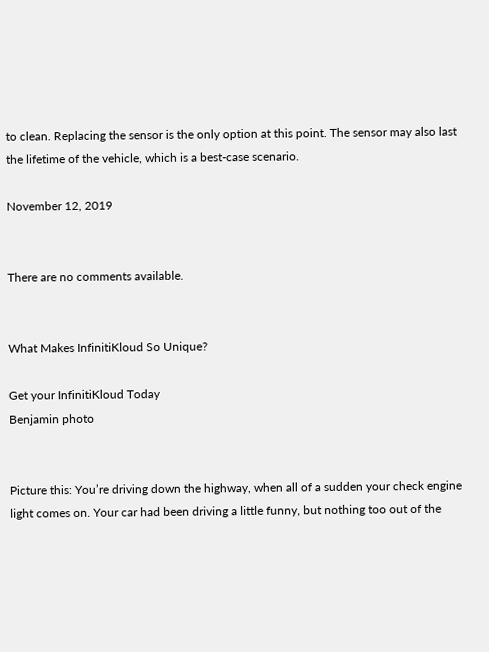to clean. Replacing the sensor is the only option at this point. The sensor may also last the lifetime of the vehicle, which is a best-case scenario.

November 12, 2019


There are no comments available.


What Makes InfinitiKloud So Unique?

Get your InfinitiKloud Today
Benjamin photo


Picture this: You’re driving down the highway, when all of a sudden your check engine light comes on. Your car had been driving a little funny, but nothing too out of the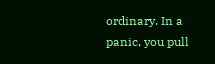ordinary. In a panic, you pull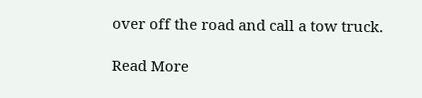over off the road and call a tow truck.

Read More